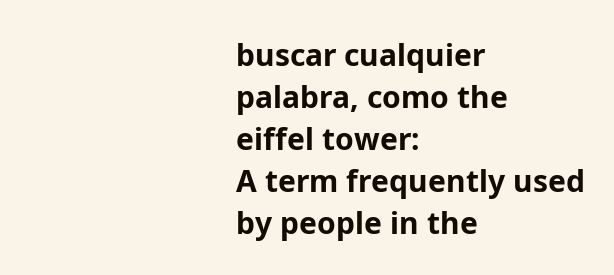buscar cualquier palabra, como the eiffel tower:
A term frequently used by people in the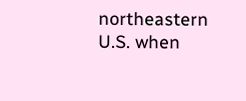northeastern U.S. when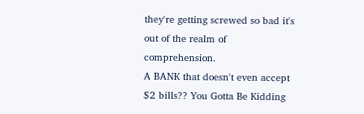they're getting screwed so bad it's out of the realm of comprehension.
A BANK that doesn't even accept $2 bills?? You Gotta Be Kidding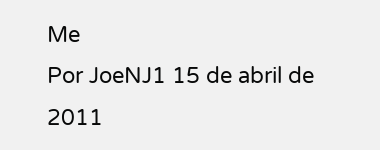Me
Por JoeNJ1 15 de abril de 2011